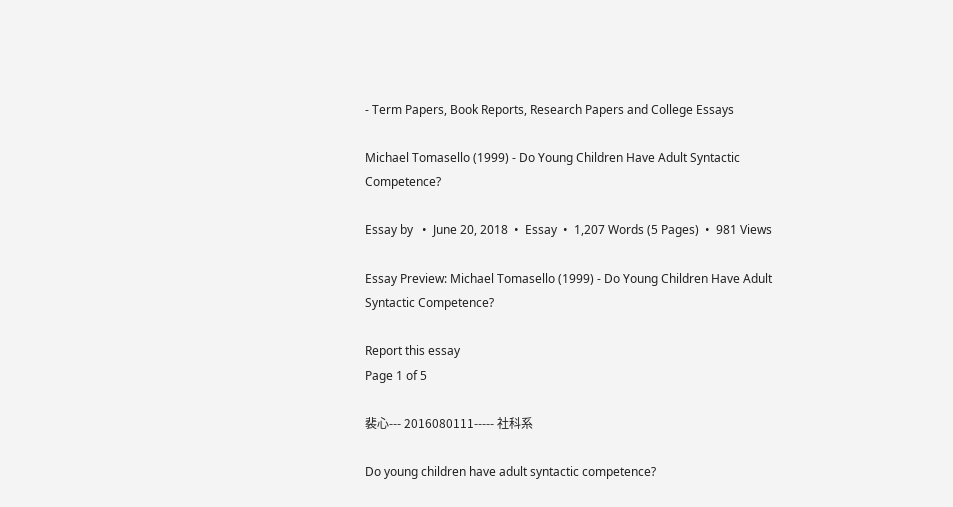- Term Papers, Book Reports, Research Papers and College Essays

Michael Tomasello (1999) - Do Young Children Have Adult Syntactic Competence?

Essay by   •  June 20, 2018  •  Essay  •  1,207 Words (5 Pages)  •  981 Views

Essay Preview: Michael Tomasello (1999) - Do Young Children Have Adult Syntactic Competence?

Report this essay
Page 1 of 5

裴心--- 2016080111----- 社科系

Do young children have adult syntactic competence?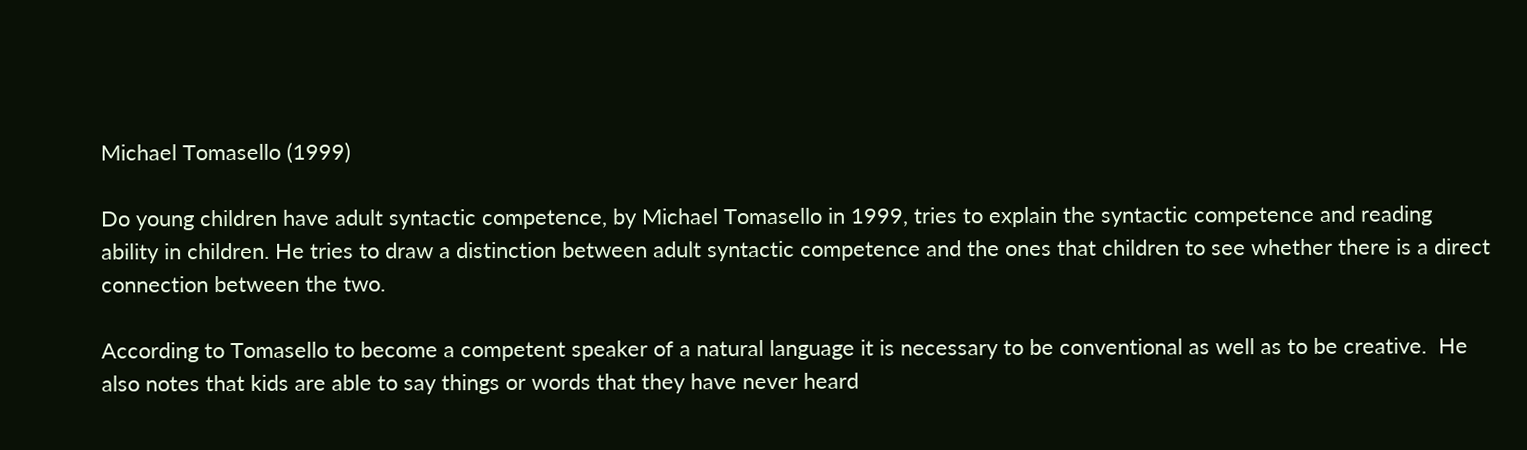Michael Tomasello (1999)

Do young children have adult syntactic competence, by Michael Tomasello in 1999, tries to explain the syntactic competence and reading ability in children. He tries to draw a distinction between adult syntactic competence and the ones that children to see whether there is a direct connection between the two.

According to Tomasello to become a competent speaker of a natural language it is necessary to be conventional as well as to be creative.  He also notes that kids are able to say things or words that they have never heard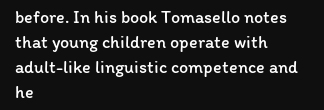before. In his book Tomasello notes that young children operate with adult-like linguistic competence and he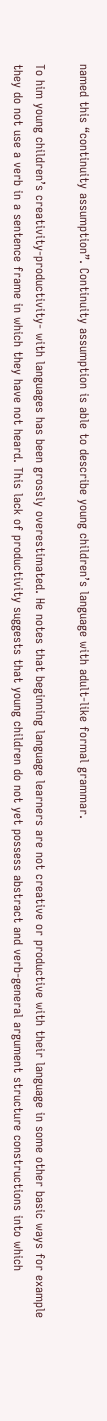named this “continuity assumption”. Continuity assumption is able to describe young children’s language with adult-like formal grammar.

To him young children’s creativity-productivity- with languages has been grossly overestimated. He notes that beginning language learners are not creative or productive with their language in some other basic ways for example they do not use a verb in a sentence frame in which they have not heard. This lack of productivity suggests that young children do not yet possess abstract and verb-general argument structure constructions into which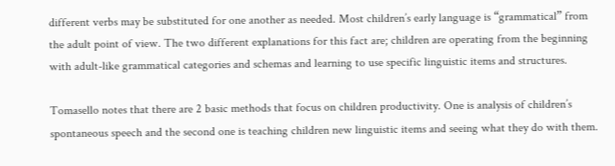different verbs may be substituted for one another as needed. Most children’s early language is “grammatical” from the adult point of view. The two different explanations for this fact are; children are operating from the beginning with adult-like grammatical categories and schemas and learning to use specific linguistic items and structures.

Tomasello notes that there are 2 basic methods that focus on children productivity. One is analysis of children’s spontaneous speech and the second one is teaching children new linguistic items and seeing what they do with them.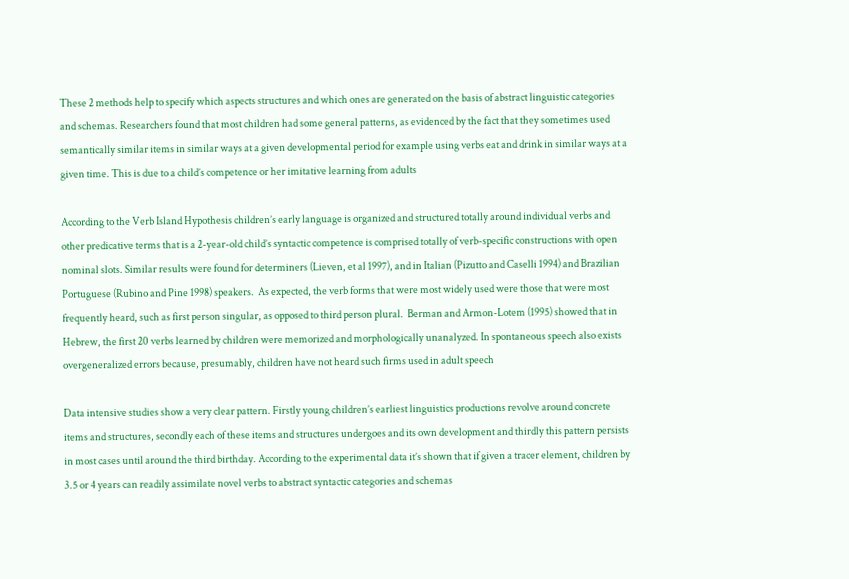These 2 methods help to specify which aspects structures and which ones are generated on the basis of abstract linguistic categories and schemas. Researchers found that most children had some general patterns, as evidenced by the fact that they sometimes used semantically similar items in similar ways at a given developmental period for example using verbs eat and drink in similar ways at a given time. This is due to a child’s competence or her imitative learning from adults

According to the Verb Island Hypothesis children’s early language is organized and structured totally around individual verbs and other predicative terms that is a 2-year-old child’s syntactic competence is comprised totally of verb-specific constructions with open nominal slots. Similar results were found for determiners (Lieven, et al 1997), and in Italian (Pizutto and Caselli 1994) and Brazilian Portuguese (Rubino and Pine 1998) speakers.  As expected, the verb forms that were most widely used were those that were most frequently heard, such as first person singular, as opposed to third person plural.  Berman and Armon-Lotem (1995) showed that in Hebrew, the first 20 verbs learned by children were memorized and morphologically unanalyzed. In spontaneous speech also exists overgeneralized errors because, presumably, children have not heard such firms used in adult speech

Data intensive studies show a very clear pattern. Firstly young children’s earliest linguistics productions revolve around concrete items and structures, secondly each of these items and structures undergoes and its own development and thirdly this pattern persists in most cases until around the third birthday. According to the experimental data it’s shown that if given a tracer element, children by 3.5 or 4 years can readily assimilate novel verbs to abstract syntactic categories and schemas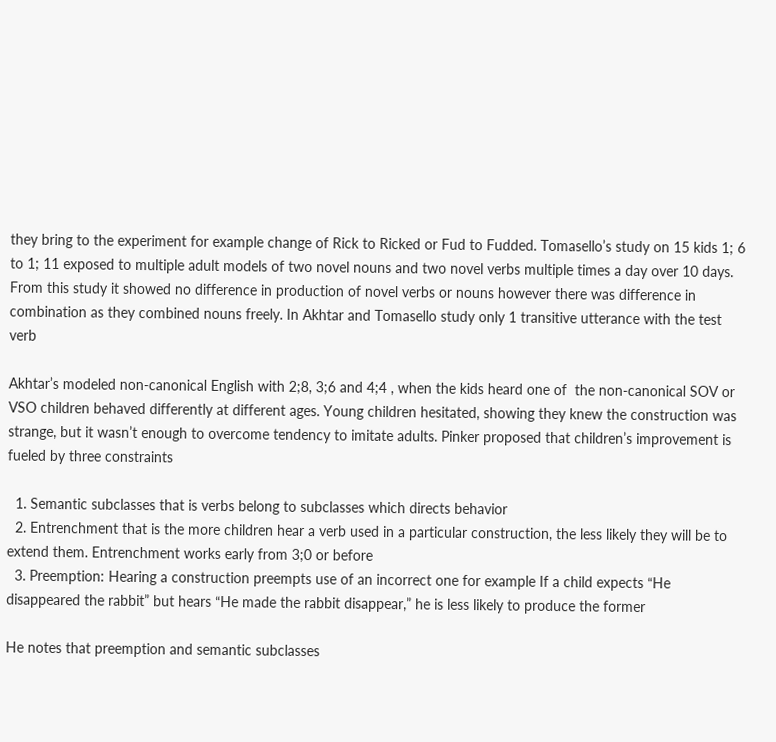they bring to the experiment for example change of Rick to Ricked or Fud to Fudded. Tomasello’s study on 15 kids 1; 6 to 1; 11 exposed to multiple adult models of two novel nouns and two novel verbs multiple times a day over 10 days. From this study it showed no difference in production of novel verbs or nouns however there was difference in combination as they combined nouns freely. In Akhtar and Tomasello study only 1 transitive utterance with the test verb

Akhtar’s modeled non-canonical English with 2;8, 3;6 and 4;4 , when the kids heard one of  the non-canonical SOV or VSO children behaved differently at different ages. Young children hesitated, showing they knew the construction was strange, but it wasn’t enough to overcome tendency to imitate adults. Pinker proposed that children’s improvement is fueled by three constraints

  1. Semantic subclasses that is verbs belong to subclasses which directs behavior
  2. Entrenchment that is the more children hear a verb used in a particular construction, the less likely they will be to extend them. Entrenchment works early from 3;0 or before
  3. Preemption: Hearing a construction preempts use of an incorrect one for example If a child expects “He disappeared the rabbit” but hears “He made the rabbit disappear,” he is less likely to produce the former

He notes that preemption and semantic subclasses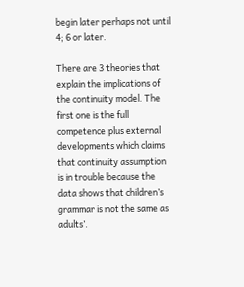begin later perhaps not until 4; 6 or later.

There are 3 theories that explain the implications of the continuity model. The first one is the full competence plus external developments which claims that continuity assumption is in trouble because the data shows that children’s grammar is not the same as adults’.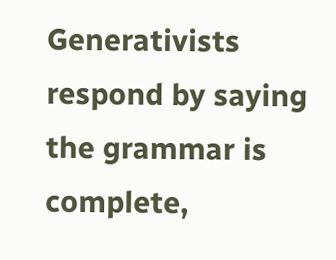Generativists respond by saying the grammar is complete,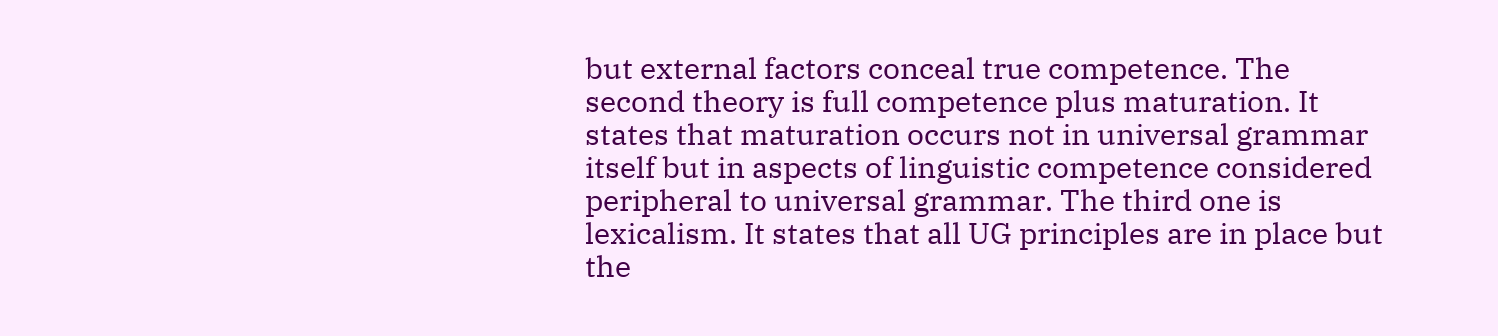but external factors conceal true competence. The second theory is full competence plus maturation. It states that maturation occurs not in universal grammar itself but in aspects of linguistic competence considered peripheral to universal grammar. The third one is lexicalism. It states that all UG principles are in place but the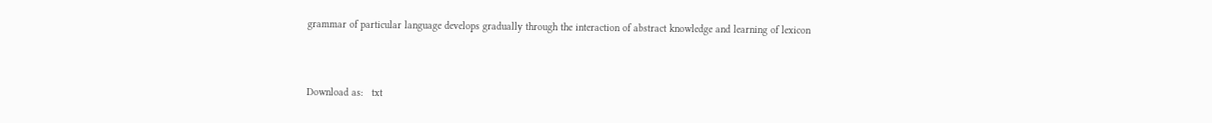grammar of particular language develops gradually through the interaction of abstract knowledge and learning of lexicon



Download as:   txt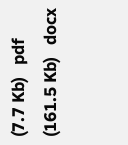(7.7 Kb)   pdf (161.5 Kb)   docx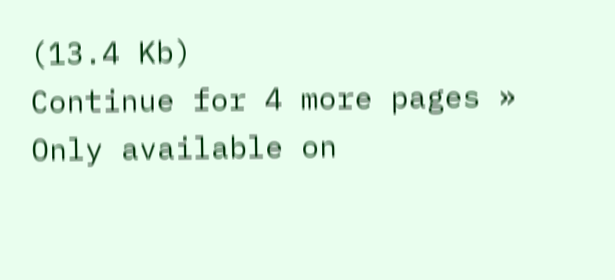(13.4 Kb)
Continue for 4 more pages »
Only available on